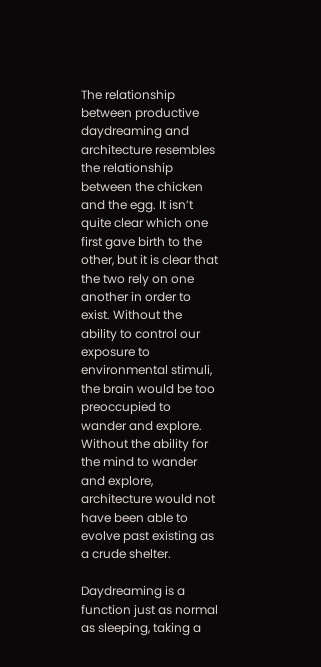The relationship between productive daydreaming and architecture resembles the relationship between the chicken and the egg. It isn’t quite clear which one first gave birth to the other, but it is clear that the two rely on one another in order to exist. Without the ability to control our exposure to environmental stimuli, the brain would be too preoccupied to wander and explore. Without the ability for the mind to wander and explore, architecture would not have been able to evolve past existing as a crude shelter.

Daydreaming is a function just as normal as sleeping, taking a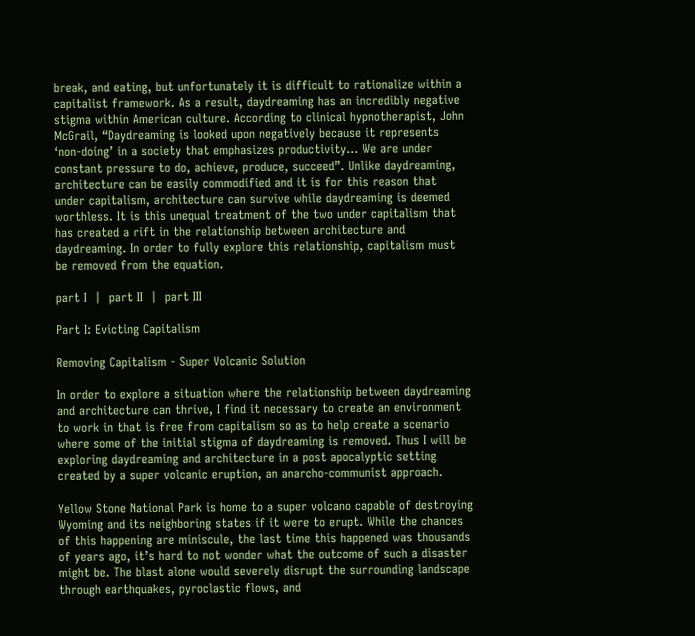break, and eating, but unfortunately it is difficult to rationalize within a capitalist framework. As a result, daydreaming has an incredibly negative stigma within American culture. According to clinical hypnotherapist, John McGrail, “Daydreaming is looked upon negatively because it represents ‘non-doing’ in a society that emphasizes productivity… We are under constant pressure to do, achieve, produce, succeed”. Unlike daydreaming, architecture can be easily commodified and it is for this reason that under capitalism, architecture can survive while daydreaming is deemed worthless. It is this unequal treatment of the two under capitalism that has created a rift in the relationship between architecture and daydreaming. In order to fully explore this relationship, capitalism must be removed from the equation.

part I  |  part II  |  part III

Part I: Evicting Capitalism

Removing Capitalism - Super Volcanic Solution

In order to explore a situation where the relationship between daydreaming and architecture can thrive, I find it necessary to create an environment to work in that is free from capitalism so as to help create a scenario where some of the initial stigma of daydreaming is removed. Thus I will be exploring daydreaming and architecture in a post apocalyptic setting created by a super volcanic eruption, an anarcho-communist approach.

Yellow Stone National Park is home to a super volcano capable of destroying Wyoming and its neighboring states if it were to erupt. While the chances of this happening are miniscule, the last time this happened was thousands of years ago, it’s hard to not wonder what the outcome of such a disaster might be. The blast alone would severely disrupt the surrounding landscape through earthquakes, pyroclastic flows, and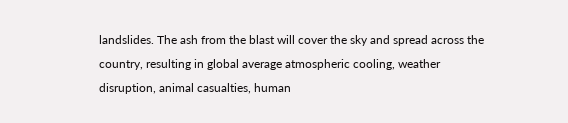landslides. The ash from the blast will cover the sky and spread across the country, resulting in global average atmospheric cooling, weather disruption, animal casualties, human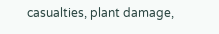casualties, plant damage,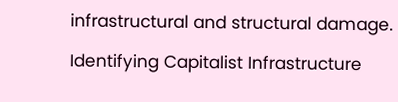infrastructural and structural damage.

Identifying Capitalist Infrastructure